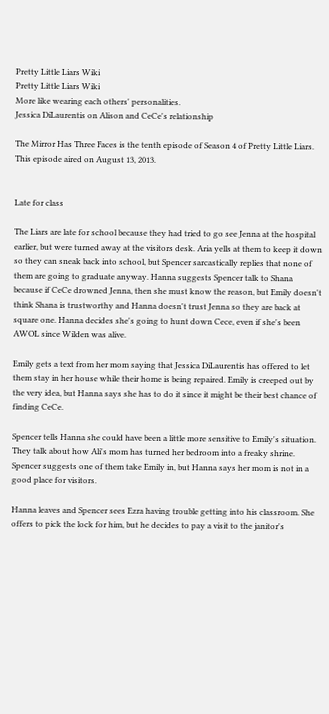Pretty Little Liars Wiki
Pretty Little Liars Wiki
More like wearing each others' personalities.
Jessica DiLaurentis on Alison and CeCe's relationship

The Mirror Has Three Faces is the tenth episode of Season 4 of Pretty Little Liars. This episode aired on August 13, 2013.


Late for class

The Liars are late for school because they had tried to go see Jenna at the hospital earlier, but were turned away at the visitors desk. Aria yells at them to keep it down so they can sneak back into school, but Spencer sarcastically replies that none of them are going to graduate anyway. Hanna suggests Spencer talk to Shana because if CeCe drowned Jenna, then she must know the reason, but Emily doesn't think Shana is trustworthy and Hanna doesn't trust Jenna so they are back at square one. Hanna decides she's going to hunt down Cece, even if she's been AWOL since Wilden was alive.

Emily gets a text from her mom saying that Jessica DiLaurentis has offered to let them stay in her house while their home is being repaired. Emily is creeped out by the very idea, but Hanna says she has to do it since it might be their best chance of finding CeCe.

Spencer tells Hanna she could have been a little more sensitive to Emily's situation. They talk about how Ali's mom has turned her bedroom into a freaky shrine. Spencer suggests one of them take Emily in, but Hanna says her mom is not in a good place for visitors.

Hanna leaves and Spencer sees Ezra having trouble getting into his classroom. She offers to pick the lock for him, but he decides to pay a visit to the janitor's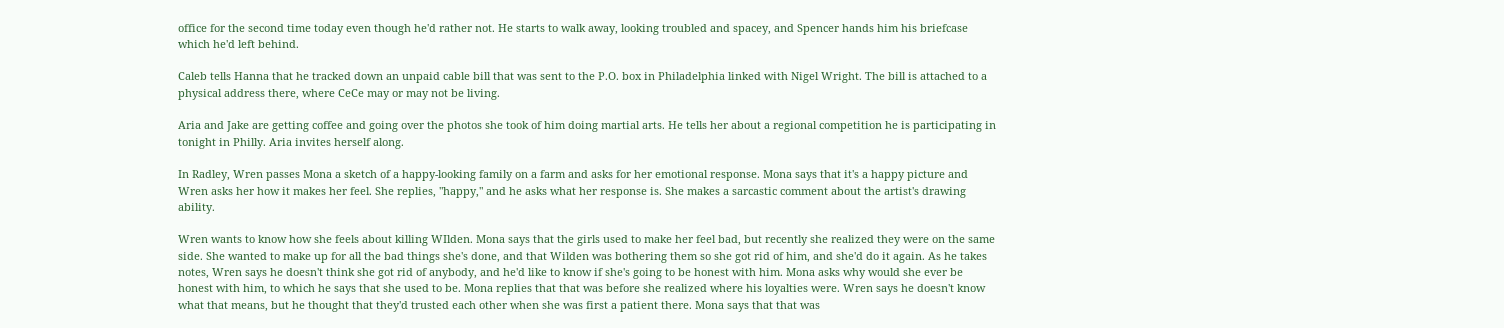office for the second time today even though he'd rather not. He starts to walk away, looking troubled and spacey, and Spencer hands him his briefcase which he'd left behind.

Caleb tells Hanna that he tracked down an unpaid cable bill that was sent to the P.O. box in Philadelphia linked with Nigel Wright. The bill is attached to a physical address there, where CeCe may or may not be living.

Aria and Jake are getting coffee and going over the photos she took of him doing martial arts. He tells her about a regional competition he is participating in tonight in Philly. Aria invites herself along.

In Radley, Wren passes Mona a sketch of a happy-looking family on a farm and asks for her emotional response. Mona says that it's a happy picture and Wren asks her how it makes her feel. She replies, "happy," and he asks what her response is. She makes a sarcastic comment about the artist's drawing ability.

Wren wants to know how she feels about killing WIlden. Mona says that the girls used to make her feel bad, but recently she realized they were on the same side. She wanted to make up for all the bad things she's done, and that Wilden was bothering them so she got rid of him, and she'd do it again. As he takes notes, Wren says he doesn't think she got rid of anybody, and he'd like to know if she's going to be honest with him. Mona asks why would she ever be honest with him, to which he says that she used to be. Mona replies that that was before she realized where his loyalties were. Wren says he doesn't know what that means, but he thought that they'd trusted each other when she was first a patient there. Mona says that that was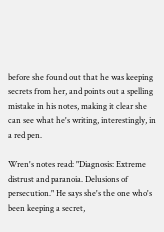before she found out that he was keeping secrets from her, and points out a spelling mistake in his notes, making it clear she can see what he's writing, interestingly, in a red pen.

Wren's notes read: "Diagnosis: Extreme distrust and paranoia. Delusions of persecution." He says she's the one who's been keeping a secret,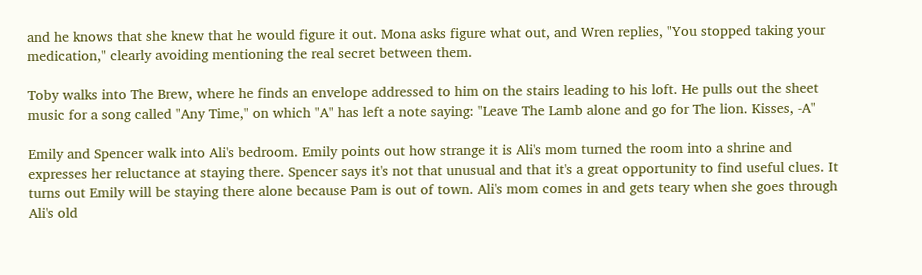and he knows that she knew that he would figure it out. Mona asks figure what out, and Wren replies, "You stopped taking your medication," clearly avoiding mentioning the real secret between them.

Toby walks into The Brew, where he finds an envelope addressed to him on the stairs leading to his loft. He pulls out the sheet music for a song called "Any Time," on which "A" has left a note saying: "Leave The Lamb alone and go for The lion. Kisses, -A"

Emily and Spencer walk into Ali's bedroom. Emily points out how strange it is Ali's mom turned the room into a shrine and expresses her reluctance at staying there. Spencer says it's not that unusual and that it's a great opportunity to find useful clues. It turns out Emily will be staying there alone because Pam is out of town. Ali's mom comes in and gets teary when she goes through Ali's old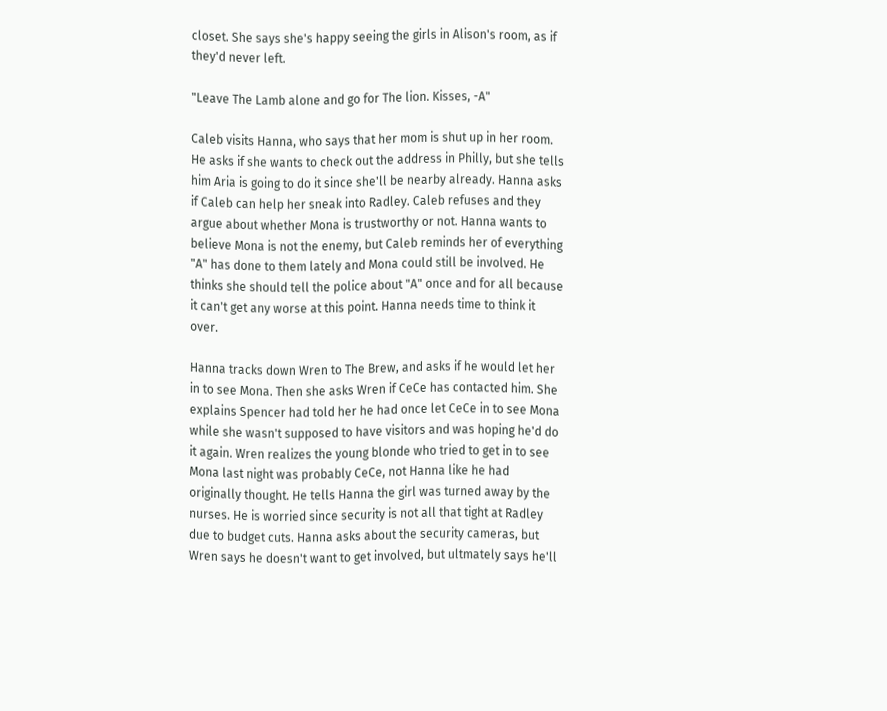closet. She says she's happy seeing the girls in Alison's room, as if they'd never left.

"Leave The Lamb alone and go for The lion. Kisses, -A"

Caleb visits Hanna, who says that her mom is shut up in her room. He asks if she wants to check out the address in Philly, but she tells him Aria is going to do it since she'll be nearby already. Hanna asks if Caleb can help her sneak into Radley. Caleb refuses and they argue about whether Mona is trustworthy or not. Hanna wants to believe Mona is not the enemy, but Caleb reminds her of everything "A" has done to them lately and Mona could still be involved. He thinks she should tell the police about "A" once and for all because it can't get any worse at this point. Hanna needs time to think it over.

Hanna tracks down Wren to The Brew, and asks if he would let her in to see Mona. Then she asks Wren if CeCe has contacted him. She explains Spencer had told her he had once let CeCe in to see Mona while she wasn't supposed to have visitors and was hoping he'd do it again. Wren realizes the young blonde who tried to get in to see Mona last night was probably CeCe, not Hanna like he had originally thought. He tells Hanna the girl was turned away by the nurses. He is worried since security is not all that tight at Radley due to budget cuts. Hanna asks about the security cameras, but Wren says he doesn't want to get involved, but ultmately says he'll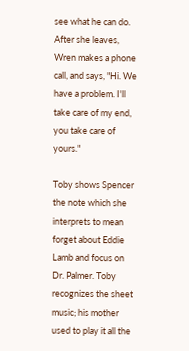see what he can do. After she leaves, Wren makes a phone call, and says, "Hi. We have a problem. I'll take care of my end, you take care of yours."

Toby shows Spencer the note which she interprets to mean forget about Eddie Lamb and focus on Dr. Palmer. Toby recognizes the sheet music; his mother used to play it all the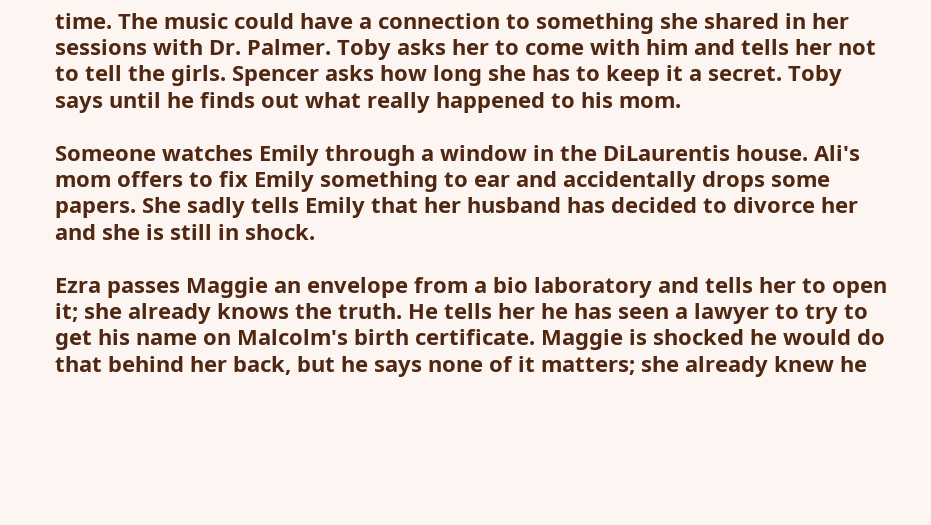time. The music could have a connection to something she shared in her sessions with Dr. Palmer. Toby asks her to come with him and tells her not to tell the girls. Spencer asks how long she has to keep it a secret. Toby says until he finds out what really happened to his mom.

Someone watches Emily through a window in the DiLaurentis house. Ali's mom offers to fix Emily something to ear and accidentally drops some papers. She sadly tells Emily that her husband has decided to divorce her and she is still in shock.

Ezra passes Maggie an envelope from a bio laboratory and tells her to open it; she already knows the truth. He tells her he has seen a lawyer to try to get his name on Malcolm's birth certificate. Maggie is shocked he would do that behind her back, but he says none of it matters; she already knew he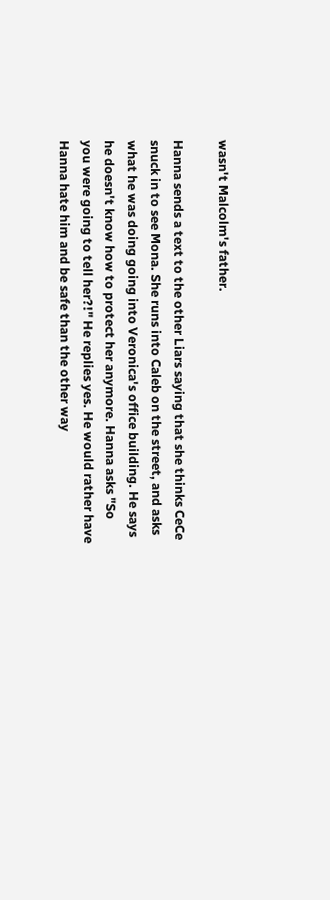wasn't Malcolm's father.

Hanna sends a text to the other Liars saying that she thinks CeCe snuck in to see Mona. She runs into Caleb on the street, and asks what he was doing going into Veronica's office building. He says he doesn't know how to protect her anymore. Hanna asks "So you were going to tell her?!" He replies yes. He would rather have Hanna hate him and be safe than the other way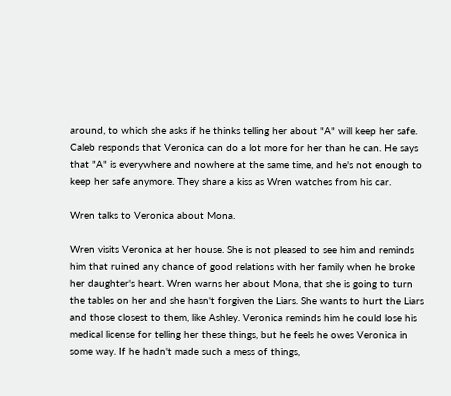around, to which she asks if he thinks telling her about "A" will keep her safe. Caleb responds that Veronica can do a lot more for her than he can. He says that "A" is everywhere and nowhere at the same time, and he's not enough to keep her safe anymore. They share a kiss as Wren watches from his car.

Wren talks to Veronica about Mona.

Wren visits Veronica at her house. She is not pleased to see him and reminds him that ruined any chance of good relations with her family when he broke her daughter's heart. Wren warns her about Mona, that she is going to turn the tables on her and she hasn't forgiven the Liars. She wants to hurt the Liars and those closest to them, like Ashley. Veronica reminds him he could lose his medical license for telling her these things, but he feels he owes Veronica in some way. If he hadn't made such a mess of things,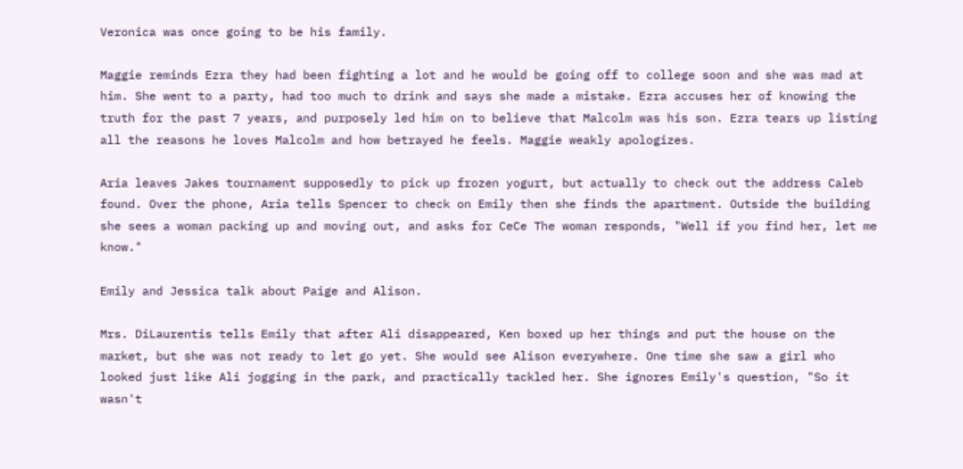Veronica was once going to be his family.

Maggie reminds Ezra they had been fighting a lot and he would be going off to college soon and she was mad at him. She went to a party, had too much to drink and says she made a mistake. Ezra accuses her of knowing the truth for the past 7 years, and purposely led him on to believe that Malcolm was his son. Ezra tears up listing all the reasons he loves Malcolm and how betrayed he feels. Maggie weakly apologizes.

Aria leaves Jakes tournament supposedly to pick up frozen yogurt, but actually to check out the address Caleb found. Over the phone, Aria tells Spencer to check on Emily then she finds the apartment. Outside the building she sees a woman packing up and moving out, and asks for CeCe The woman responds, "Well if you find her, let me know."

Emily and Jessica talk about Paige and Alison.

Mrs. DiLaurentis tells Emily that after Ali disappeared, Ken boxed up her things and put the house on the market, but she was not ready to let go yet. She would see Alison everywhere. One time she saw a girl who looked just like Ali jogging in the park, and practically tackled her. She ignores Emily's question, "So it wasn't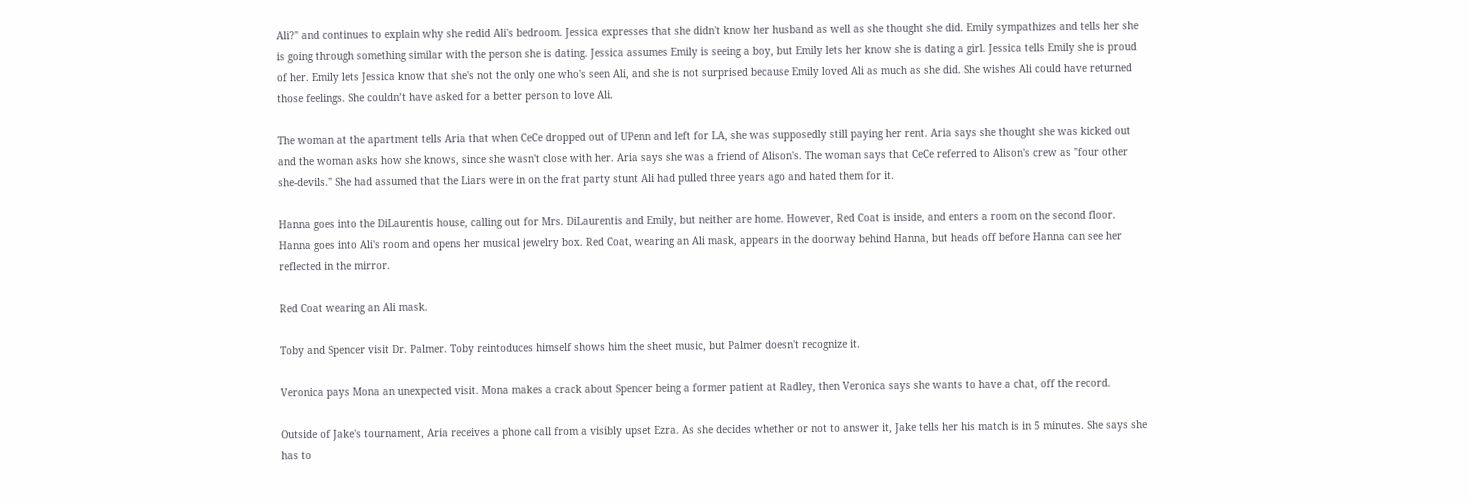Ali?" and continues to explain why she redid Ali's bedroom. Jessica expresses that she didn't know her husband as well as she thought she did. Emily sympathizes and tells her she is going through something similar with the person she is dating. Jessica assumes Emily is seeing a boy, but Emily lets her know she is dating a girl. Jessica tells Emily she is proud of her. Emily lets Jessica know that she's not the only one who's seen Ali, and she is not surprised because Emily loved Ali as much as she did. She wishes Ali could have returned those feelings. She couldn’t have asked for a better person to love Ali.

The woman at the apartment tells Aria that when CeCe dropped out of UPenn and left for LA, she was supposedly still paying her rent. Aria says she thought she was kicked out and the woman asks how she knows, since she wasn't close with her. Aria says she was a friend of Alison's. The woman says that CeCe referred to Alison's crew as "four other she-devils." She had assumed that the Liars were in on the frat party stunt Ali had pulled three years ago and hated them for it.

Hanna goes into the DiLaurentis house, calling out for Mrs. DiLaurentis and Emily, but neither are home. However, Red Coat is inside, and enters a room on the second floor. Hanna goes into Ali's room and opens her musical jewelry box. Red Coat, wearing an Ali mask, appears in the doorway behind Hanna, but heads off before Hanna can see her reflected in the mirror.

Red Coat wearing an Ali mask.

Toby and Spencer visit Dr. Palmer. Toby reintoduces himself shows him the sheet music, but Palmer doesn't recognize it.

Veronica pays Mona an unexpected visit. Mona makes a crack about Spencer being a former patient at Radley, then Veronica says she wants to have a chat, off the record.

Outside of Jake's tournament, Aria receives a phone call from a visibly upset Ezra. As she decides whether or not to answer it, Jake tells her his match is in 5 minutes. She says she has to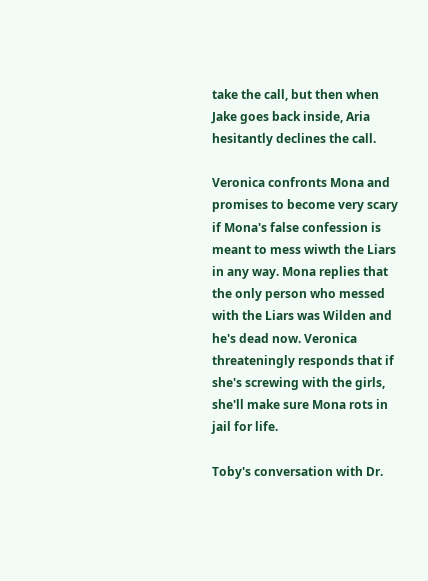take the call, but then when Jake goes back inside, Aria hesitantly declines the call.

Veronica confronts Mona and promises to become very scary if Mona's false confession is meant to mess wiwth the Liars in any way. Mona replies that the only person who messed with the Liars was Wilden and he's dead now. Veronica threateningly responds that if she's screwing with the girls, she'll make sure Mona rots in jail for life.

Toby's conversation with Dr.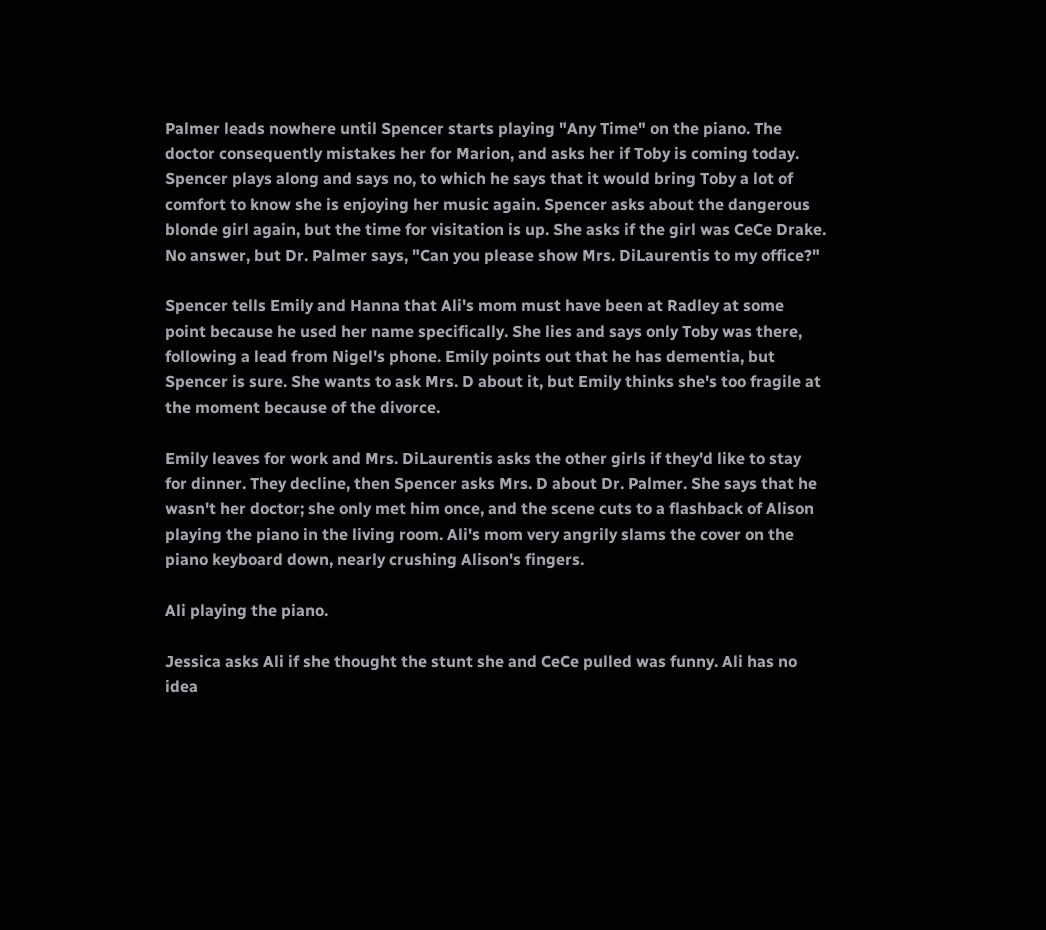Palmer leads nowhere until Spencer starts playing "Any Time" on the piano. The doctor consequently mistakes her for Marion, and asks her if Toby is coming today. Spencer plays along and says no, to which he says that it would bring Toby a lot of comfort to know she is enjoying her music again. Spencer asks about the dangerous blonde girl again, but the time for visitation is up. She asks if the girl was CeCe Drake. No answer, but Dr. Palmer says, "Can you please show Mrs. DiLaurentis to my office?"

Spencer tells Emily and Hanna that Ali's mom must have been at Radley at some point because he used her name specifically. She lies and says only Toby was there, following a lead from Nigel's phone. Emily points out that he has dementia, but Spencer is sure. She wants to ask Mrs. D about it, but Emily thinks she's too fragile at the moment because of the divorce.

Emily leaves for work and Mrs. DiLaurentis asks the other girls if they'd like to stay for dinner. They decline, then Spencer asks Mrs. D about Dr. Palmer. She says that he wasn't her doctor; she only met him once, and the scene cuts to a flashback of Alison playing the piano in the living room. Ali's mom very angrily slams the cover on the piano keyboard down, nearly crushing Alison's fingers.

Ali playing the piano.

Jessica asks Ali if she thought the stunt she and CeCe pulled was funny. Ali has no idea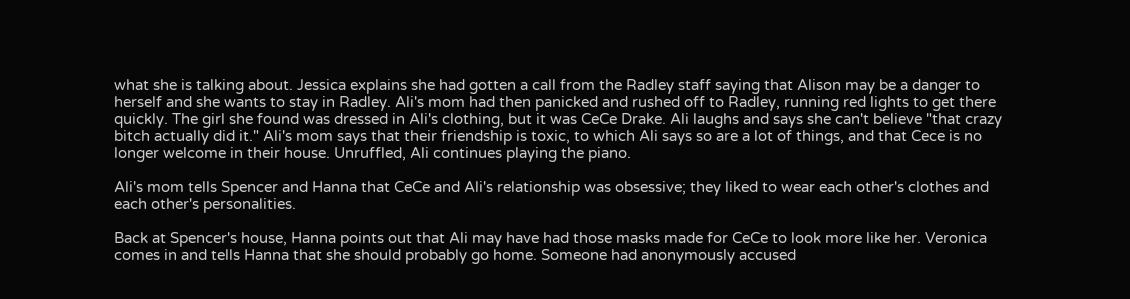what she is talking about. Jessica explains she had gotten a call from the Radley staff saying that Alison may be a danger to herself and she wants to stay in Radley. Ali's mom had then panicked and rushed off to Radley, running red lights to get there quickly. The girl she found was dressed in Ali's clothing, but it was CeCe Drake. Ali laughs and says she can't believe "that crazy bitch actually did it." Ali's mom says that their friendship is toxic, to which Ali says so are a lot of things, and that Cece is no longer welcome in their house. Unruffled, Ali continues playing the piano.

Ali's mom tells Spencer and Hanna that CeCe and Ali's relationship was obsessive; they liked to wear each other's clothes and each other's personalities.

Back at Spencer's house, Hanna points out that Ali may have had those masks made for CeCe to look more like her. Veronica comes in and tells Hanna that she should probably go home. Someone had anonymously accused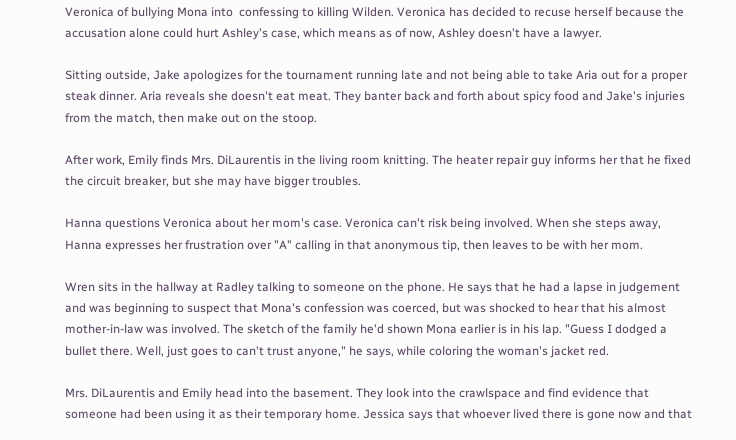Veronica of bullying Mona into  confessing to killing Wilden. Veronica has decided to recuse herself because the accusation alone could hurt Ashley's case, which means as of now, Ashley doesn't have a lawyer.

Sitting outside, Jake apologizes for the tournament running late and not being able to take Aria out for a proper steak dinner. Aria reveals she doesn't eat meat. They banter back and forth about spicy food and Jake's injuries from the match, then make out on the stoop.

After work, Emily finds Mrs. DiLaurentis in the living room knitting. The heater repair guy informs her that he fixed the circuit breaker, but she may have bigger troubles.

Hanna questions Veronica about her mom's case. Veronica can't risk being involved. When she steps away, Hanna expresses her frustration over "A" calling in that anonymous tip, then leaves to be with her mom.

Wren sits in the hallway at Radley talking to someone on the phone. He says that he had a lapse in judgement and was beginning to suspect that Mona's confession was coerced, but was shocked to hear that his almost mother-in-law was involved. The sketch of the family he'd shown Mona earlier is in his lap. "Guess I dodged a bullet there. Well, just goes to can't trust anyone," he says, while coloring the woman's jacket red.

Mrs. DiLaurentis and Emily head into the basement. They look into the crawlspace and find evidence that someone had been using it as their temporary home. Jessica says that whoever lived there is gone now and that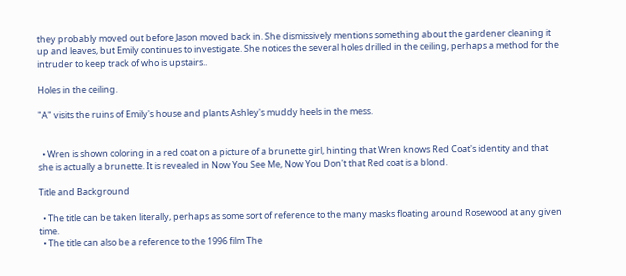they probably moved out before Jason moved back in. She dismissively mentions something about the gardener cleaning it up and leaves, but Emily continues to investigate. She notices the several holes drilled in the ceiling, perhaps a method for the intruder to keep track of who is upstairs..

Holes in the ceiling.

"A" visits the ruins of Emily's house and plants Ashley's muddy heels in the mess.


  • Wren is shown coloring in a red coat on a picture of a brunette girl, hinting that Wren knows Red Coat's identity and that she is actually a brunette. It is revealed in Now You See Me, Now You Don't that Red coat is a blond.

Title and Background

  • The title can be taken literally, perhaps as some sort of reference to the many masks floating around Rosewood at any given time.
  • The title can also be a reference to the 1996 film The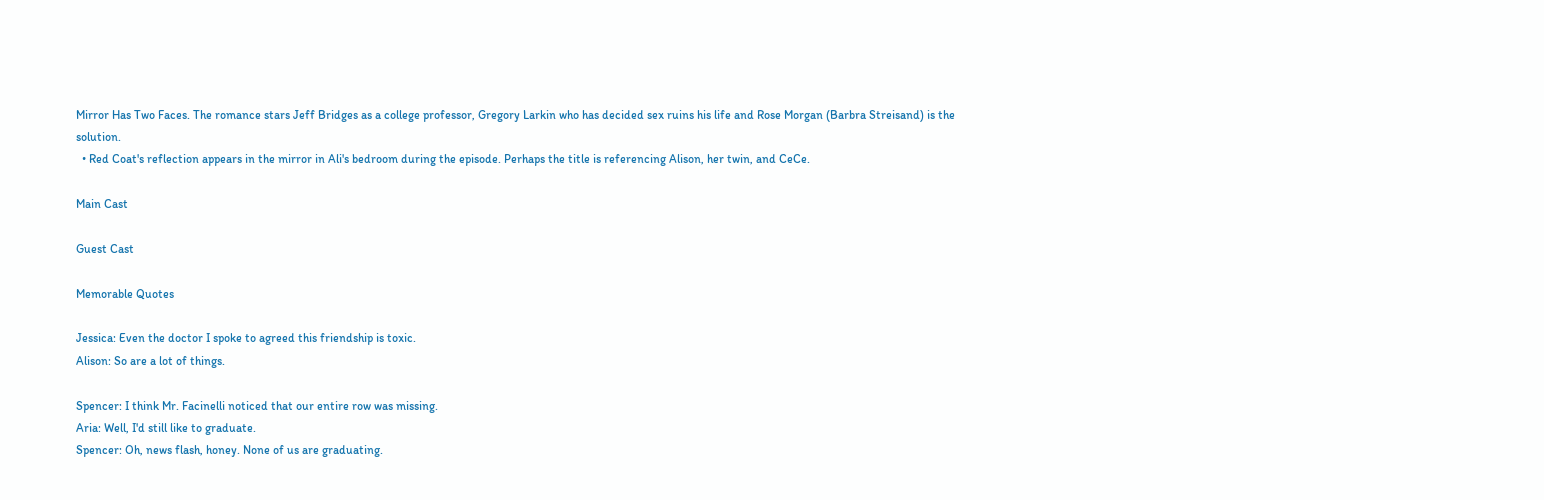Mirror Has Two Faces. The romance stars Jeff Bridges as a college professor, Gregory Larkin who has decided sex ruins his life and Rose Morgan (Barbra Streisand) is the solution.
  • Red Coat's reflection appears in the mirror in Ali's bedroom during the episode. Perhaps the title is referencing Alison, her twin, and CeCe.

Main Cast

Guest Cast

Memorable Quotes

Jessica: Even the doctor I spoke to agreed this friendship is toxic.
Alison: So are a lot of things.

Spencer: I think Mr. Facinelli noticed that our entire row was missing.
Aria: Well, I'd still like to graduate.
Spencer: Oh, news flash, honey. None of us are graduating.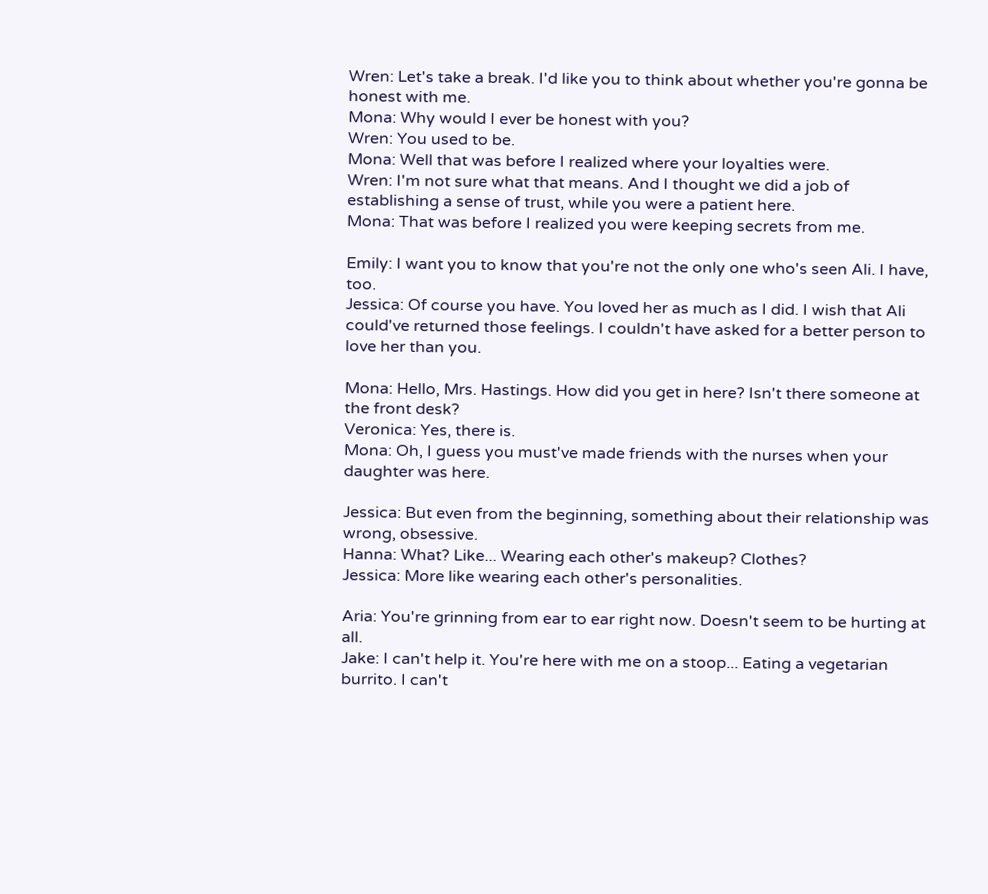Wren: Let's take a break. I'd like you to think about whether you're gonna be honest with me.
Mona: Why would I ever be honest with you?
Wren: You used to be.
Mona: Well that was before I realized where your loyalties were.
Wren: I'm not sure what that means. And I thought we did a job of establishing a sense of trust, while you were a patient here.
Mona: That was before I realized you were keeping secrets from me.

Emily: I want you to know that you're not the only one who's seen Ali. I have, too.
Jessica: Of course you have. You loved her as much as I did. I wish that Ali could've returned those feelings. I couldn't have asked for a better person to love her than you.

Mona: Hello, Mrs. Hastings. How did you get in here? Isn't there someone at the front desk?
Veronica: Yes, there is.
Mona: Oh, I guess you must've made friends with the nurses when your daughter was here.

Jessica: But even from the beginning, something about their relationship was wrong, obsessive.
Hanna: What? Like... Wearing each other's makeup? Clothes?
Jessica: More like wearing each other's personalities.

Aria: You're grinning from ear to ear right now. Doesn't seem to be hurting at all.
Jake: I can't help it. You're here with me on a stoop... Eating a vegetarian burrito. I can't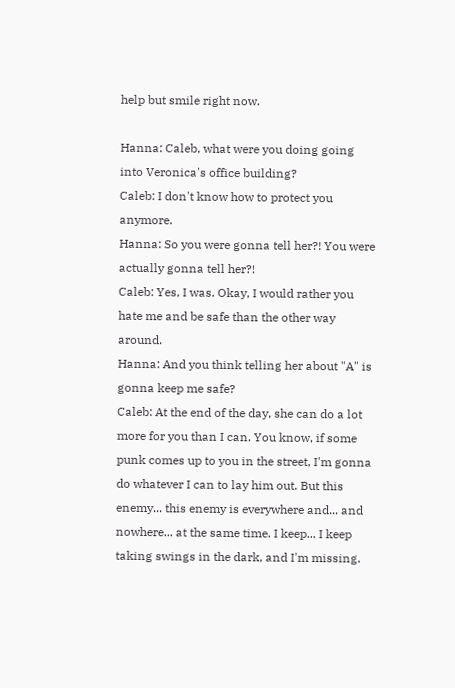help but smile right now.

Hanna: Caleb, what were you doing going into Veronica's office building?
Caleb: I don't know how to protect you anymore.
Hanna: So you were gonna tell her?! You were actually gonna tell her?!
Caleb: Yes, I was. Okay, I would rather you hate me and be safe than the other way around.
Hanna: And you think telling her about "A" is gonna keep me safe?
Caleb: At the end of the day, she can do a lot more for you than I can. You know, if some punk comes up to you in the street, I'm gonna do whatever I can to lay him out. But this enemy... this enemy is everywhere and... and nowhere... at the same time. I keep... I keep taking swings in the dark, and I'm missing.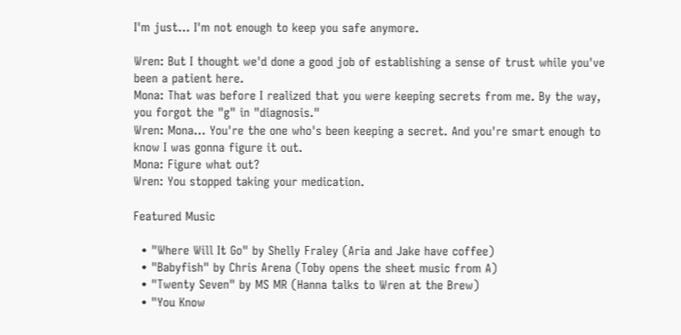I'm just... I'm not enough to keep you safe anymore.

Wren: But I thought we'd done a good job of establishing a sense of trust while you've been a patient here.
Mona: That was before I realized that you were keeping secrets from me. By the way, you forgot the "g" in "diagnosis."
Wren: Mona... You're the one who's been keeping a secret. And you're smart enough to know I was gonna figure it out.
Mona: Figure what out?
Wren: You stopped taking your medication.

Featured Music

  • "Where Will It Go" by Shelly Fraley (Aria and Jake have coffee)
  • "Babyfish" by Chris Arena (Toby opens the sheet music from A)
  • "Twenty Seven" by MS MR (Hanna talks to Wren at the Brew)
  • "You Know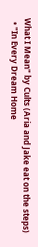What I Mean" by Cults (Aria and Jake eat on the steps)
  • "In Every Dream Home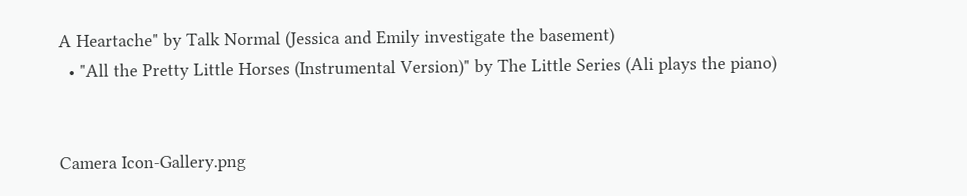A Heartache" by Talk Normal (Jessica and Emily investigate the basement)
  • "All the Pretty Little Horses (Instrumental Version)" by The Little Series (Ali plays the piano)


Camera Icon-Gallery.png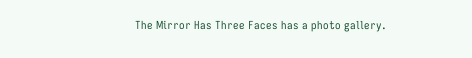The Mirror Has Three Faces has a photo gallery.